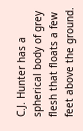C.J. Hunter has a spherical body of grey flesh that floats a few feet above the ground.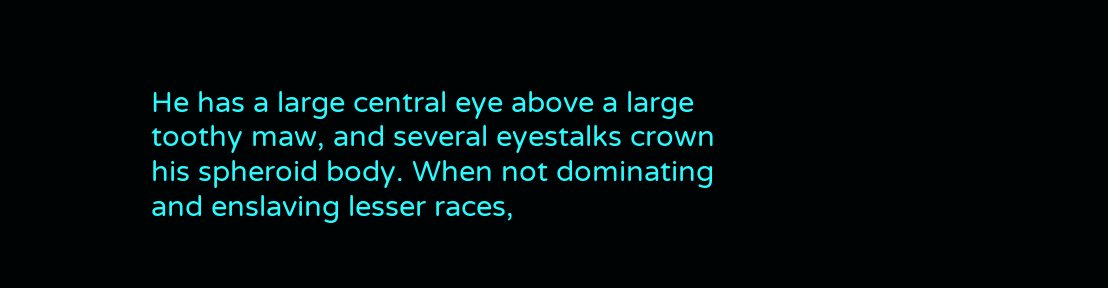He has a large central eye above a large toothy maw, and several eyestalks crown his spheroid body. When not dominating and enslaving lesser races,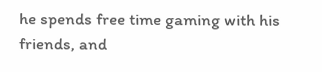he spends free time gaming with his friends, and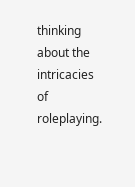thinking about the intricacies of roleplaying.